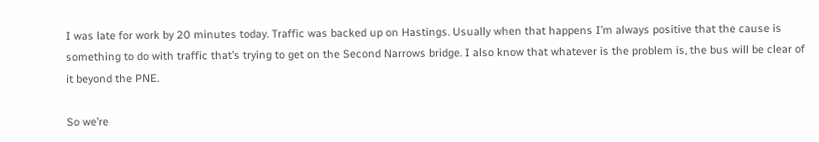I was late for work by 20 minutes today. Traffic was backed up on Hastings. Usually when that happens I’m always positive that the cause is something to do with traffic that’s trying to get on the Second Narrows bridge. I also know that whatever is the problem is, the bus will be clear of it beyond the PNE.

So we’re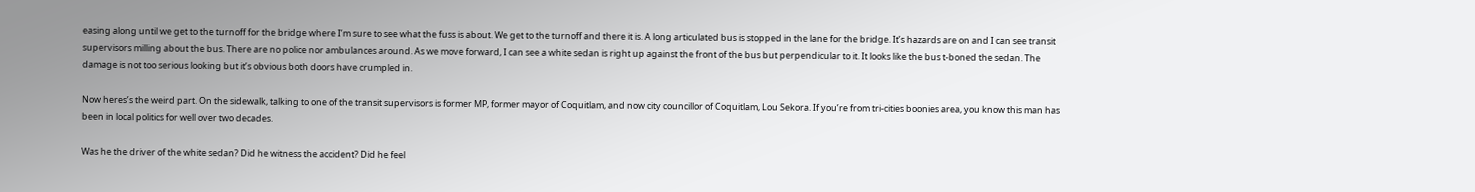easing along until we get to the turnoff for the bridge where I’m sure to see what the fuss is about. We get to the turnoff and there it is. A long articulated bus is stopped in the lane for the bridge. It’s hazards are on and I can see transit supervisors milling about the bus. There are no police nor ambulances around. As we move forward, I can see a white sedan is right up against the front of the bus but perpendicular to it. It looks like the bus t-boned the sedan. The damage is not too serious looking but it’s obvious both doors have crumpled in.

Now heres’s the weird part. On the sidewalk, talking to one of the transit supervisors is former MP, former mayor of Coquitlam, and now city councillor of Coquitlam, Lou Sekora. If you’re from tri-cities boonies area, you know this man has been in local politics for well over two decades.

Was he the driver of the white sedan? Did he witness the accident? Did he feel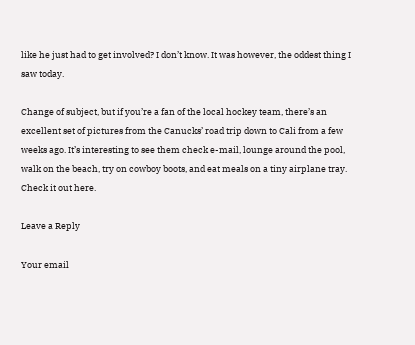like he just had to get involved? I don’t know. It was however, the oddest thing I saw today.

Change of subject, but if you’re a fan of the local hockey team, there’s an excellent set of pictures from the Canucks’ road trip down to Cali from a few weeks ago. It’s interesting to see them check e-mail, lounge around the pool, walk on the beach, try on cowboy boots, and eat meals on a tiny airplane tray. Check it out here.

Leave a Reply

Your email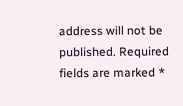address will not be published. Required fields are marked *